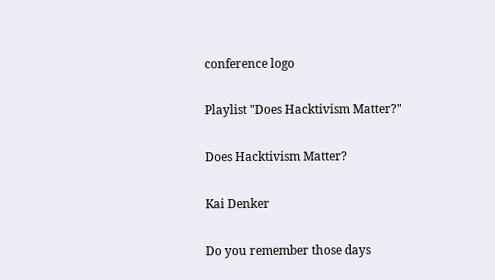conference logo

Playlist "Does Hacktivism Matter?"

Does Hacktivism Matter?

Kai Denker

Do you remember those days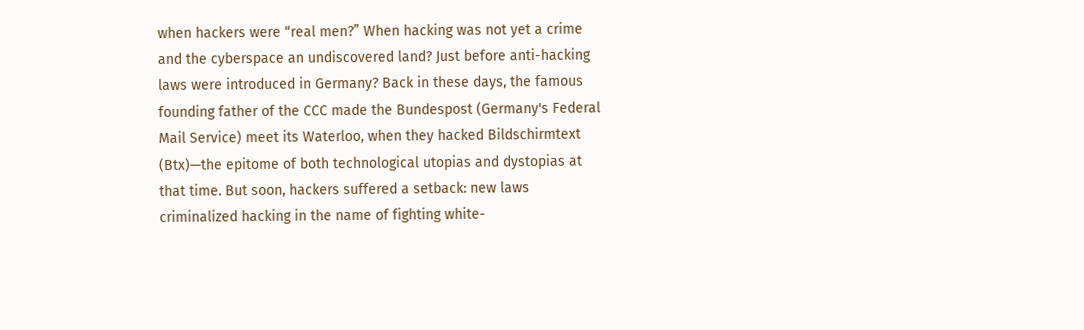when hackers were “real men?” When hacking was not yet a crime and the cyberspace an undiscovered land? Just before anti-hacking laws were introduced in Germany? Back in these days, the famous founding father of the CCC made the Bundespost (Germany's Federal Mail Service) meet its Waterloo, when they hacked Bildschirmtext (Btx)—the epitome of both technological utopias and dystopias at that time. But soon, hackers suffered a setback: new laws criminalized hacking in the name of fighting white-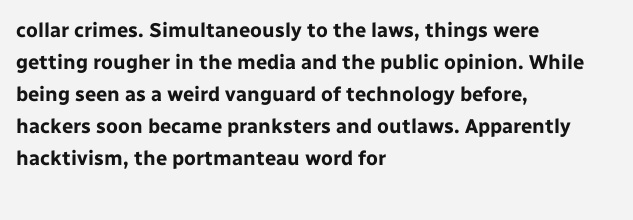collar crimes. Simultaneously to the laws, things were getting rougher in the media and the public opinion. While being seen as a weird vanguard of technology before, hackers soon became pranksters and outlaws. Apparently hacktivism, the portmanteau word for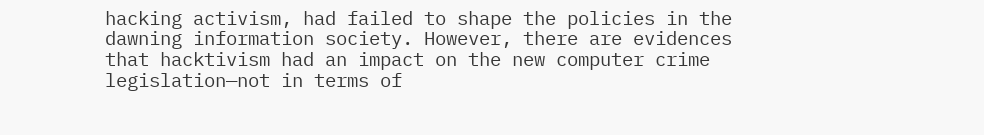hacking activism, had failed to shape the policies in the dawning information society. However, there are evidences that hacktivism had an impact on the new computer crime legislation—not in terms of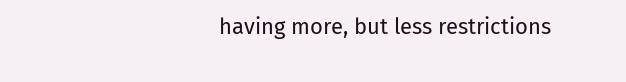having more, but less restrictions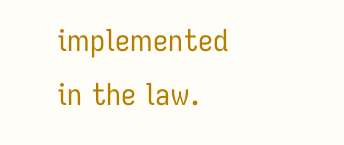implemented in the law.